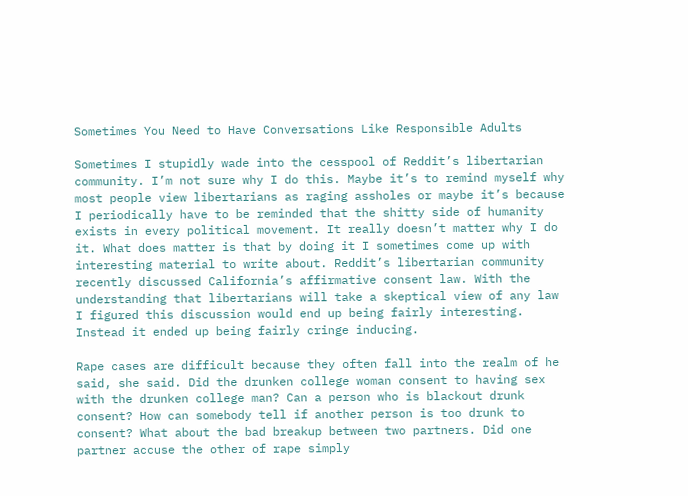Sometimes You Need to Have Conversations Like Responsible Adults

Sometimes I stupidly wade into the cesspool of Reddit’s libertarian community. I’m not sure why I do this. Maybe it’s to remind myself why most people view libertarians as raging assholes or maybe it’s because I periodically have to be reminded that the shitty side of humanity exists in every political movement. It really doesn’t matter why I do it. What does matter is that by doing it I sometimes come up with interesting material to write about. Reddit’s libertarian community recently discussed California’s affirmative consent law. With the understanding that libertarians will take a skeptical view of any law I figured this discussion would end up being fairly interesting. Instead it ended up being fairly cringe inducing.

Rape cases are difficult because they often fall into the realm of he said, she said. Did the drunken college woman consent to having sex with the drunken college man? Can a person who is blackout drunk consent? How can somebody tell if another person is too drunk to consent? What about the bad breakup between two partners. Did one partner accuse the other of rape simply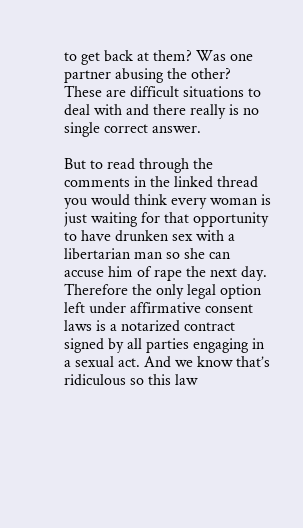to get back at them? Was one partner abusing the other? These are difficult situations to deal with and there really is no single correct answer.

But to read through the comments in the linked thread you would think every woman is just waiting for that opportunity to have drunken sex with a libertarian man so she can accuse him of rape the next day. Therefore the only legal option left under affirmative consent laws is a notarized contract signed by all parties engaging in a sexual act. And we know that’s ridiculous so this law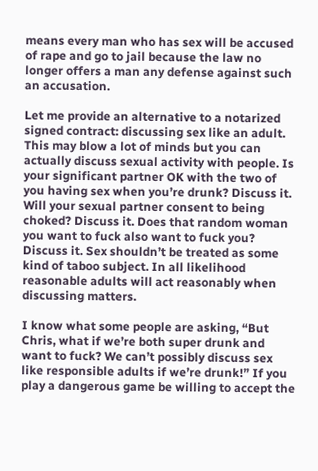means every man who has sex will be accused of rape and go to jail because the law no longer offers a man any defense against such an accusation.

Let me provide an alternative to a notarized signed contract: discussing sex like an adult. This may blow a lot of minds but you can actually discuss sexual activity with people. Is your significant partner OK with the two of you having sex when you’re drunk? Discuss it. Will your sexual partner consent to being choked? Discuss it. Does that random woman you want to fuck also want to fuck you? Discuss it. Sex shouldn’t be treated as some kind of taboo subject. In all likelihood reasonable adults will act reasonably when discussing matters.

I know what some people are asking, “But Chris, what if we’re both super drunk and want to fuck? We can’t possibly discuss sex like responsible adults if we’re drunk!” If you play a dangerous game be willing to accept the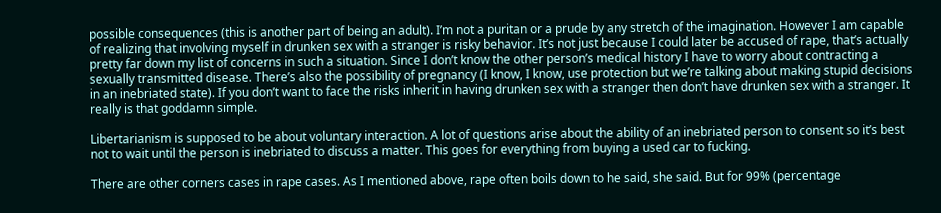possible consequences (this is another part of being an adult). I’m not a puritan or a prude by any stretch of the imagination. However I am capable of realizing that involving myself in drunken sex with a stranger is risky behavior. It’s not just because I could later be accused of rape, that’s actually pretty far down my list of concerns in such a situation. Since I don’t know the other person’s medical history I have to worry about contracting a sexually transmitted disease. There’s also the possibility of pregnancy (I know, I know, use protection but we’re talking about making stupid decisions in an inebriated state). If you don’t want to face the risks inherit in having drunken sex with a stranger then don’t have drunken sex with a stranger. It really is that goddamn simple.

Libertarianism is supposed to be about voluntary interaction. A lot of questions arise about the ability of an inebriated person to consent so it’s best not to wait until the person is inebriated to discuss a matter. This goes for everything from buying a used car to fucking.

There are other corners cases in rape cases. As I mentioned above, rape often boils down to he said, she said. But for 99% (percentage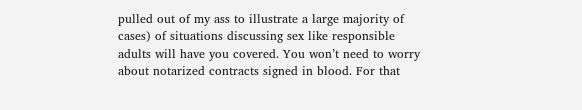pulled out of my ass to illustrate a large majority of cases) of situations discussing sex like responsible adults will have you covered. You won’t need to worry about notarized contracts signed in blood. For that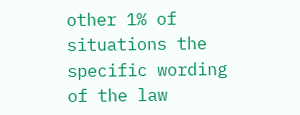other 1% of situations the specific wording of the law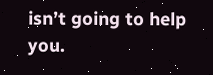isn’t going to help you.